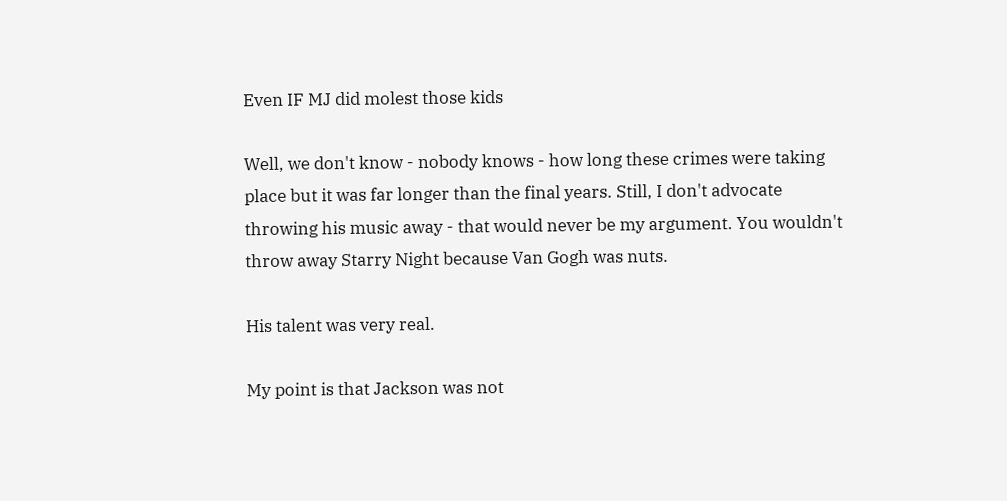Even IF MJ did molest those kids

Well, we don't know - nobody knows - how long these crimes were taking place but it was far longer than the final years. Still, I don't advocate throwing his music away - that would never be my argument. You wouldn't throw away Starry Night because Van Gogh was nuts.

His talent was very real.

My point is that Jackson was not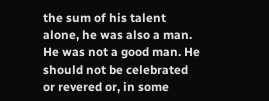the sum of his talent alone, he was also a man. He was not a good man. He should not be celebrated or revered or, in some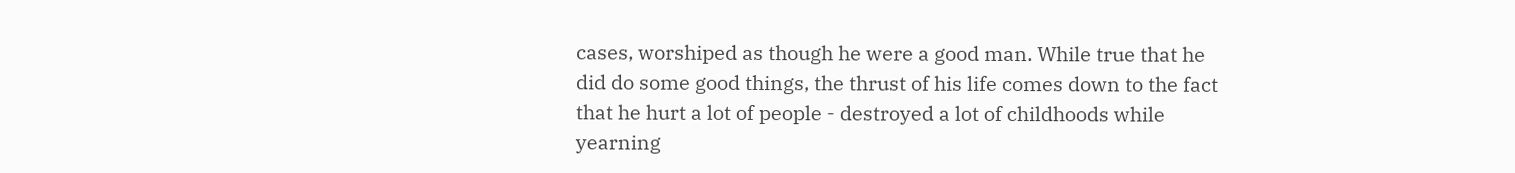cases, worshiped as though he were a good man. While true that he did do some good things, the thrust of his life comes down to the fact that he hurt a lot of people - destroyed a lot of childhoods while yearning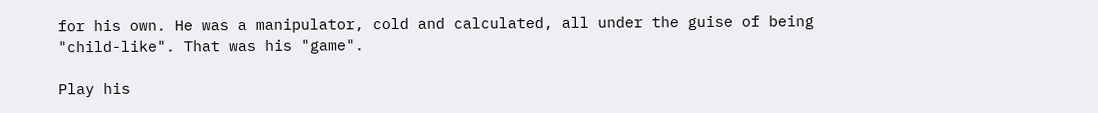for his own. He was a manipulator, cold and calculated, all under the guise of being "child-like". That was his "game".

Play his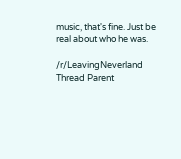music, that's fine. Just be real about who he was.

/r/LeavingNeverland Thread Parent